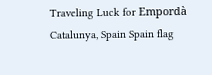Traveling Luck for Empordà Catalunya, Spain Spain flag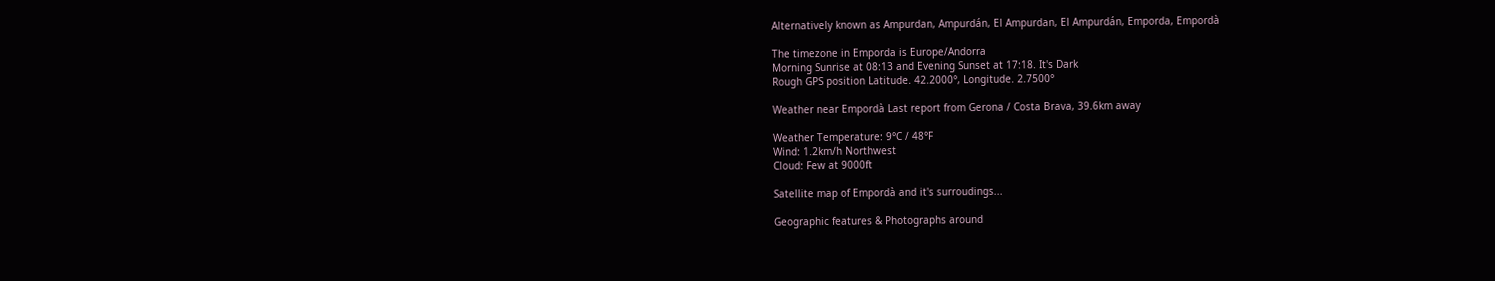Alternatively known as Ampurdan, Ampurdán, El Ampurdan, El Ampurdán, Emporda, Empordà

The timezone in Emporda is Europe/Andorra
Morning Sunrise at 08:13 and Evening Sunset at 17:18. It's Dark
Rough GPS position Latitude. 42.2000°, Longitude. 2.7500°

Weather near Empordà Last report from Gerona / Costa Brava, 39.6km away

Weather Temperature: 9°C / 48°F
Wind: 1.2km/h Northwest
Cloud: Few at 9000ft

Satellite map of Empordà and it's surroudings...

Geographic features & Photographs around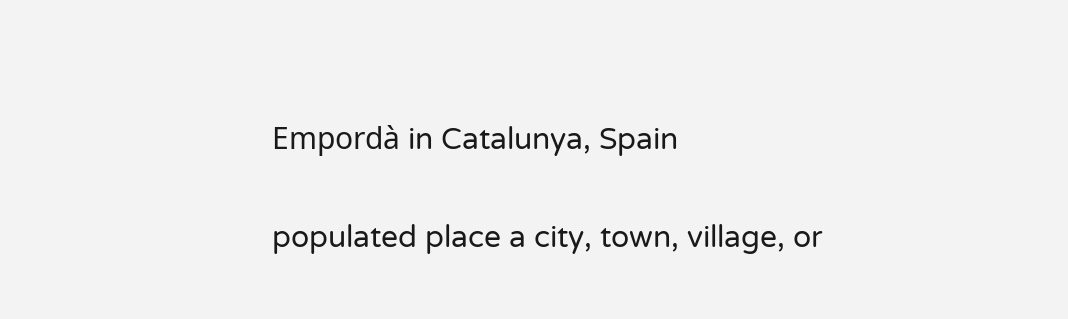Empordà in Catalunya, Spain

populated place a city, town, village, or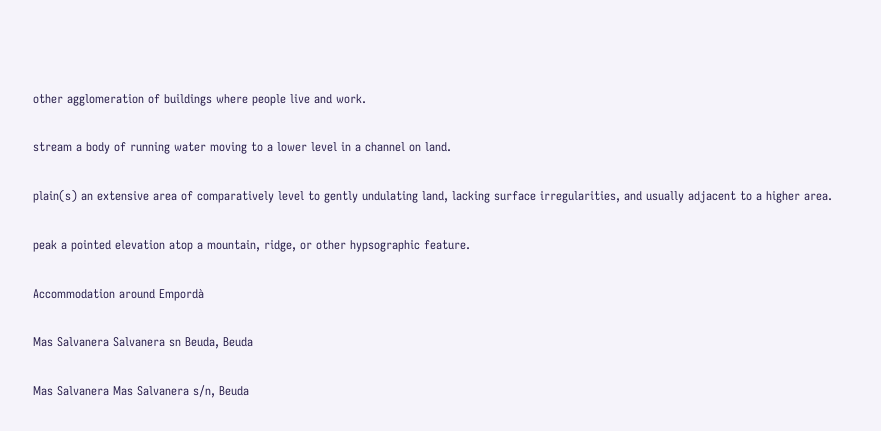other agglomeration of buildings where people live and work.

stream a body of running water moving to a lower level in a channel on land.

plain(s) an extensive area of comparatively level to gently undulating land, lacking surface irregularities, and usually adjacent to a higher area.

peak a pointed elevation atop a mountain, ridge, or other hypsographic feature.

Accommodation around Empordà

Mas Salvanera Salvanera sn Beuda, Beuda

Mas Salvanera Mas Salvanera s/n, Beuda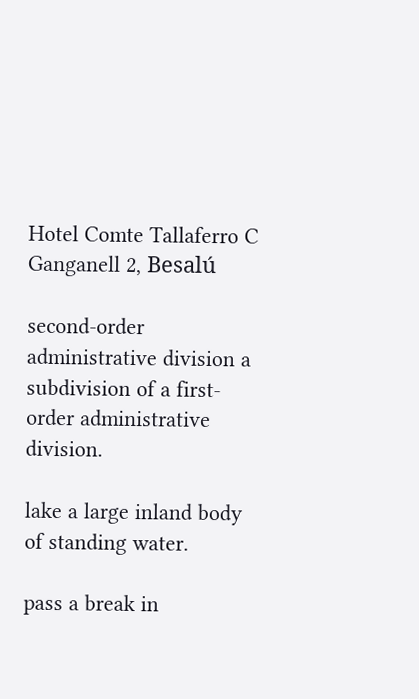Hotel Comte Tallaferro C Ganganell 2, Besalú

second-order administrative division a subdivision of a first-order administrative division.

lake a large inland body of standing water.

pass a break in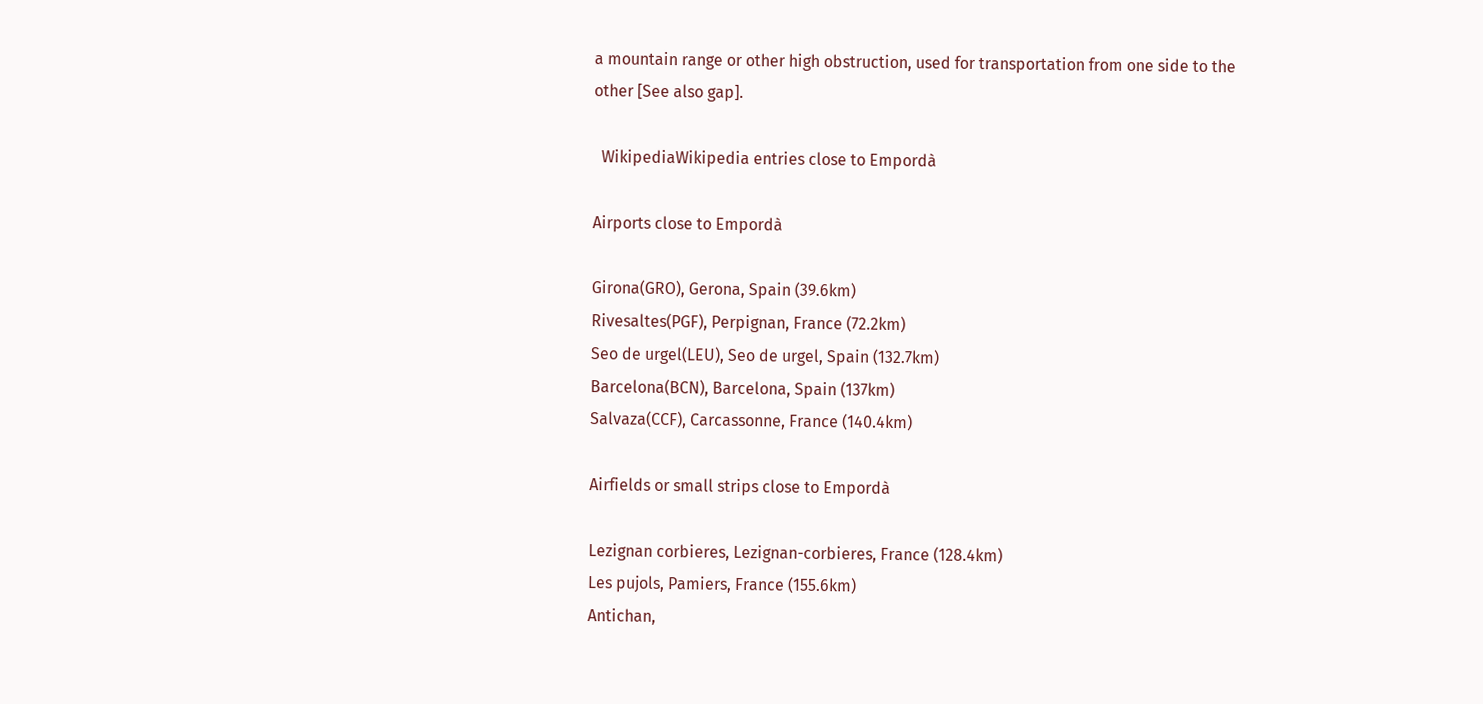a mountain range or other high obstruction, used for transportation from one side to the other [See also gap].

  WikipediaWikipedia entries close to Empordà

Airports close to Empordà

Girona(GRO), Gerona, Spain (39.6km)
Rivesaltes(PGF), Perpignan, France (72.2km)
Seo de urgel(LEU), Seo de urgel, Spain (132.7km)
Barcelona(BCN), Barcelona, Spain (137km)
Salvaza(CCF), Carcassonne, France (140.4km)

Airfields or small strips close to Empordà

Lezignan corbieres, Lezignan-corbieres, France (128.4km)
Les pujols, Pamiers, France (155.6km)
Antichan,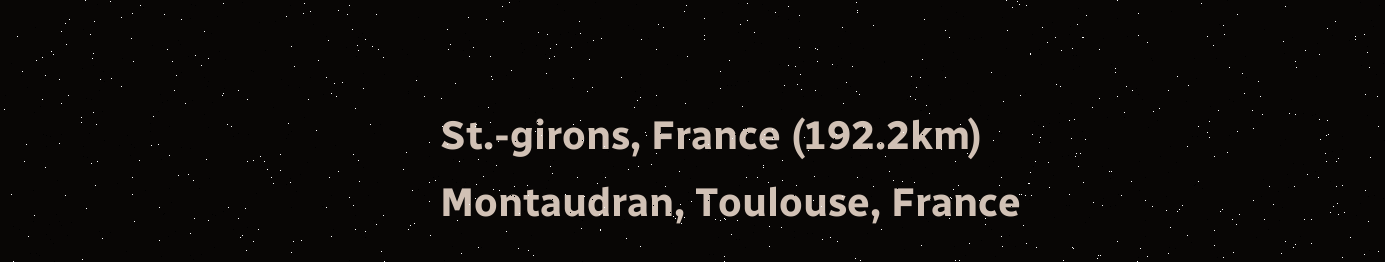St.-girons, France (192.2km)
Montaudran, Toulouse, France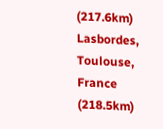(217.6km)
Lasbordes, Toulouse, France (218.5km)